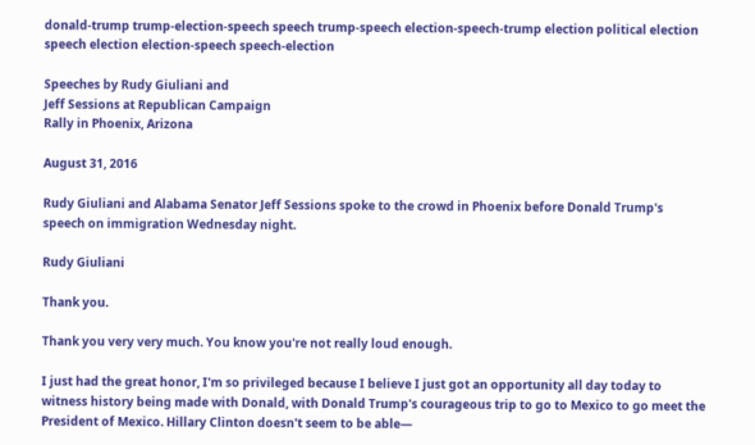donald-trump trump-election-speech speech trump-speech election-speech-trump election political election speech election election-speech speech-election

Speeches by Rudy Giuliani and
Jeff Sessions at Republican Campaign
Rally in Phoenix, Arizona

August 31, 2016

Rudy Giuliani and Alabama Senator Jeff Sessions spoke to the crowd in Phoenix before Donald Trump's speech on immigration Wednesday night.

Rudy Giuliani

Thank you.

Thank you very very much. You know you're not really loud enough.

I just had the great honor, I'm so privileged because I believe I just got an opportunity all day today to witness history being made with Donald, with Donald Trump's courageous trip to go to Mexico to go meet the President of Mexico. Hillary Clinton doesn't seem to be able—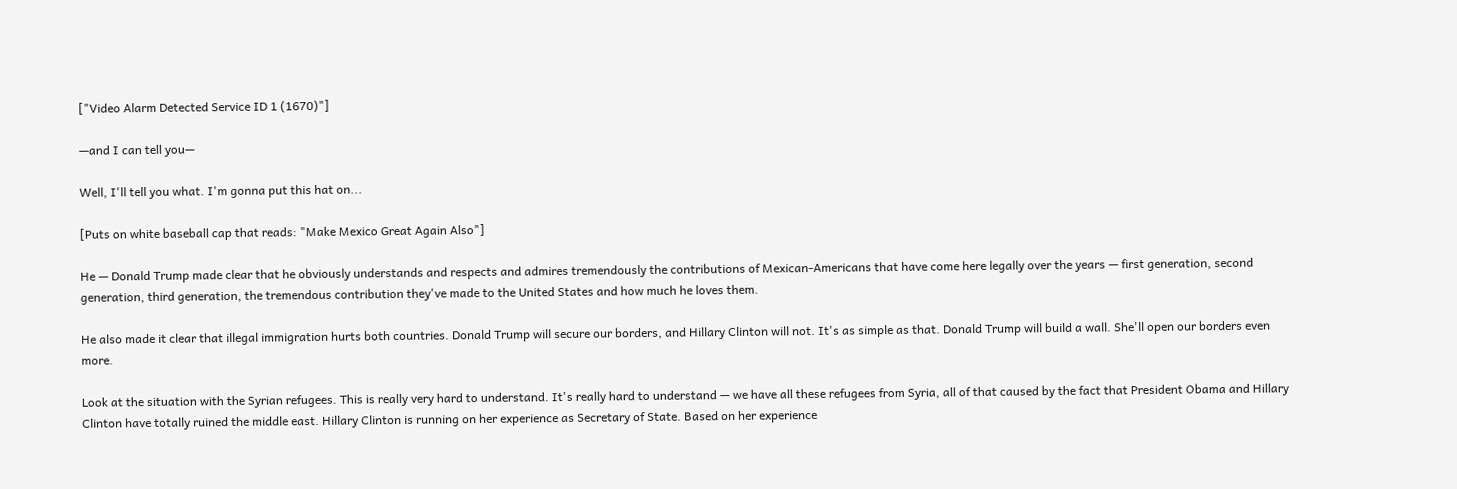["Video Alarm Detected Service ID 1 (1670)"]

—and I can tell you—

Well, I'll tell you what. I'm gonna put this hat on...

[Puts on white baseball cap that reads: "Make Mexico Great Again Also"]

He — Donald Trump made clear that he obviously understands and respects and admires tremendously the contributions of Mexican-Americans that have come here legally over the years — first generation, second generation, third generation, the tremendous contribution they've made to the United States and how much he loves them.

He also made it clear that illegal immigration hurts both countries. Donald Trump will secure our borders, and Hillary Clinton will not. It's as simple as that. Donald Trump will build a wall. She'll open our borders even more.

Look at the situation with the Syrian refugees. This is really very hard to understand. It's really hard to understand — we have all these refugees from Syria, all of that caused by the fact that President Obama and Hillary Clinton have totally ruined the middle east. Hillary Clinton is running on her experience as Secretary of State. Based on her experience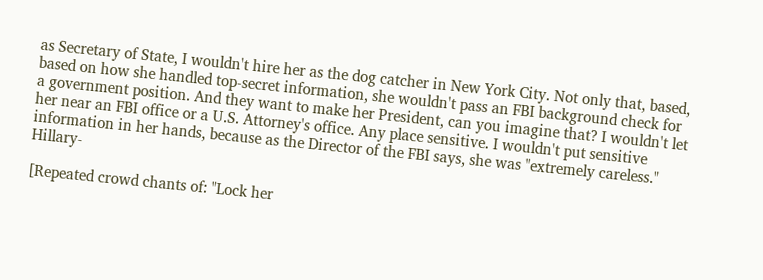as Secretary of State, I wouldn't hire her as the dog catcher in New York City. Not only that, based, based on how she handled top-secret information, she wouldn't pass an FBI background check for a government position. And they want to make her President, can you imagine that? I wouldn't let her near an FBI office or a U.S. Attorney's office. Any place sensitive. I wouldn't put sensitive information in her hands, because as the Director of the FBI says, she was "extremely careless." Hillary-

[Repeated crowd chants of: "Lock her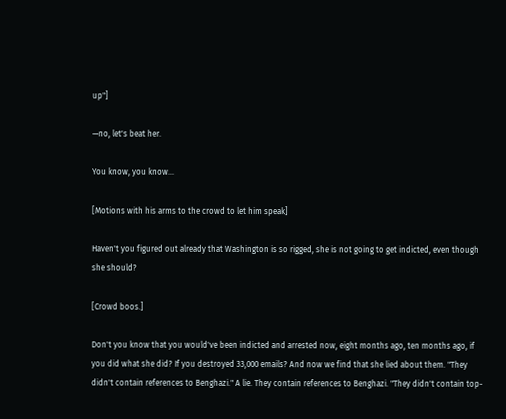up"]

—no, let's beat her.

You know, you know...

[Motions with his arms to the crowd to let him speak]

Haven't you figured out already that Washington is so rigged, she is not going to get indicted, even though she should?

[Crowd boos.]

Don't you know that you would've been indicted and arrested now, eight months ago, ten months ago, if you did what she did? If you destroyed 33,000 emails? And now we find that she lied about them. "They didn't contain references to Benghazi." A lie. They contain references to Benghazi. "They didn't contain top-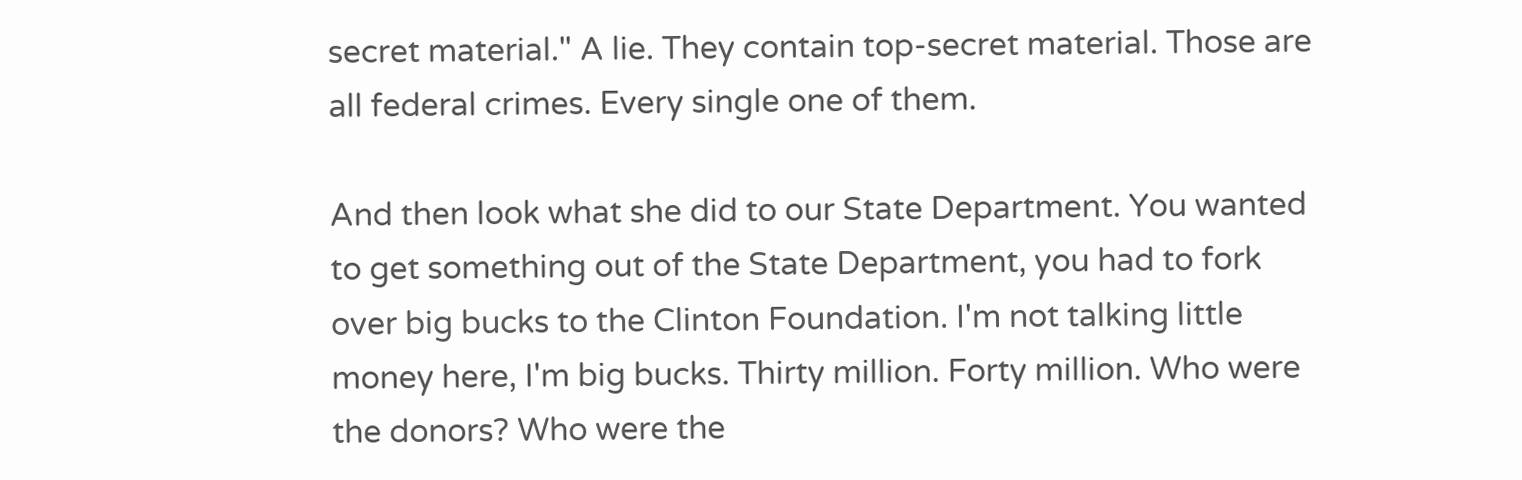secret material." A lie. They contain top-secret material. Those are all federal crimes. Every single one of them.

And then look what she did to our State Department. You wanted to get something out of the State Department, you had to fork over big bucks to the Clinton Foundation. I'm not talking little money here, I'm big bucks. Thirty million. Forty million. Who were the donors? Who were the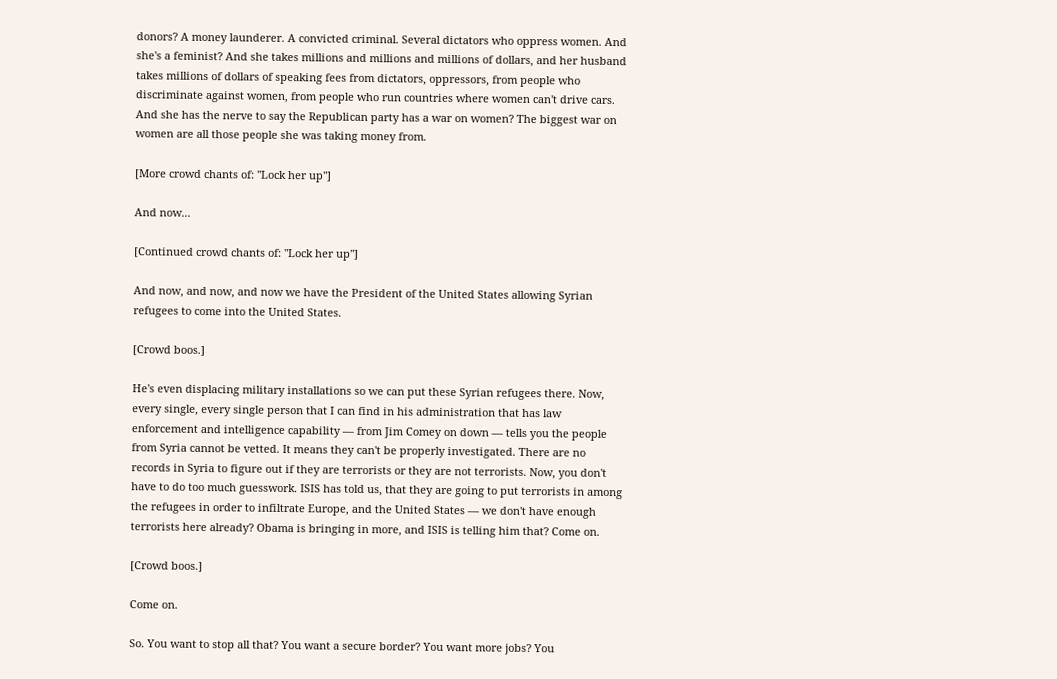donors? A money launderer. A convicted criminal. Several dictators who oppress women. And she's a feminist? And she takes millions and millions and millions of dollars, and her husband takes millions of dollars of speaking fees from dictators, oppressors, from people who discriminate against women, from people who run countries where women can't drive cars. And she has the nerve to say the Republican party has a war on women? The biggest war on women are all those people she was taking money from.

[More crowd chants of: "Lock her up"]

And now...

[Continued crowd chants of: "Lock her up"]

And now, and now, and now we have the President of the United States allowing Syrian refugees to come into the United States.

[Crowd boos.]

He's even displacing military installations so we can put these Syrian refugees there. Now, every single, every single person that I can find in his administration that has law enforcement and intelligence capability — from Jim Comey on down — tells you the people from Syria cannot be vetted. It means they can't be properly investigated. There are no records in Syria to figure out if they are terrorists or they are not terrorists. Now, you don't have to do too much guesswork. ISIS has told us, that they are going to put terrorists in among the refugees in order to infiltrate Europe, and the United States — we don't have enough terrorists here already? Obama is bringing in more, and ISIS is telling him that? Come on.

[Crowd boos.]

Come on.

So. You want to stop all that? You want a secure border? You want more jobs? You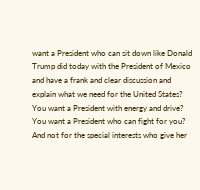want a President who can sit down like Donald Trump did today with the President of Mexico and have a frank and clear discussion and explain what we need for the United States? You want a President with energy and drive? You want a President who can fight for you? And not for the special interests who give her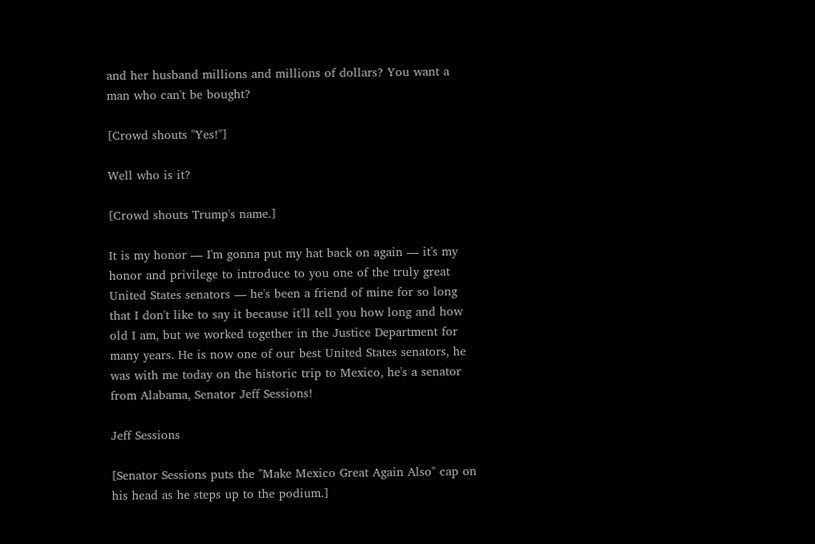and her husband millions and millions of dollars? You want a man who can't be bought?

[Crowd shouts "Yes!"]

Well who is it?

[Crowd shouts Trump's name.]

It is my honor — I'm gonna put my hat back on again — it's my honor and privilege to introduce to you one of the truly great United States senators — he's been a friend of mine for so long that I don't like to say it because it'll tell you how long and how old I am, but we worked together in the Justice Department for many years. He is now one of our best United States senators, he was with me today on the historic trip to Mexico, he's a senator from Alabama, Senator Jeff Sessions!

Jeff Sessions

[Senator Sessions puts the "Make Mexico Great Again Also" cap on his head as he steps up to the podium.]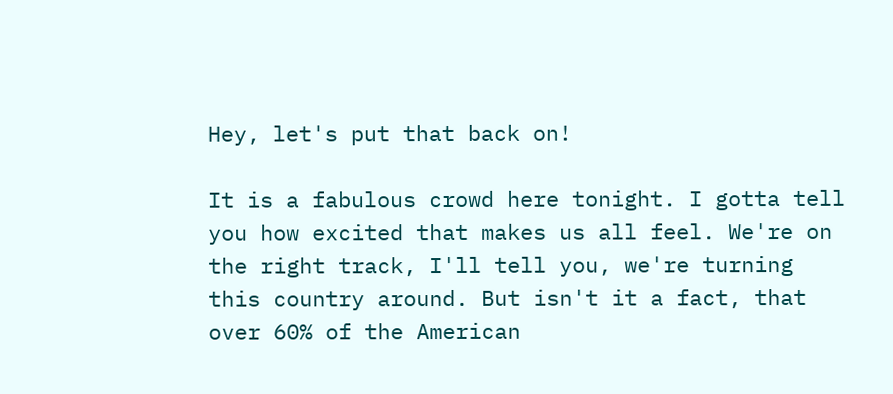Hey, let's put that back on!

It is a fabulous crowd here tonight. I gotta tell you how excited that makes us all feel. We're on the right track, I'll tell you, we're turning this country around. But isn't it a fact, that over 60% of the American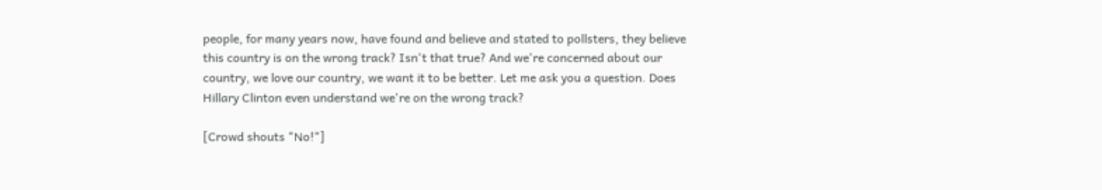people, for many years now, have found and believe and stated to pollsters, they believe this country is on the wrong track? Isn't that true? And we're concerned about our country, we love our country, we want it to be better. Let me ask you a question. Does Hillary Clinton even understand we're on the wrong track?

[Crowd shouts "No!"]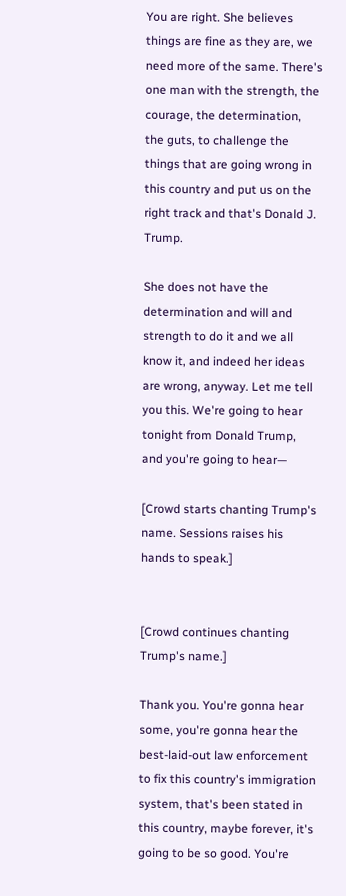You are right. She believes things are fine as they are, we need more of the same. There's one man with the strength, the courage, the determination, the guts, to challenge the things that are going wrong in this country and put us on the right track and that's Donald J. Trump.

She does not have the determination and will and strength to do it and we all know it, and indeed her ideas are wrong, anyway. Let me tell you this. We're going to hear tonight from Donald Trump, and you're going to hear—

[Crowd starts chanting Trump's name. Sessions raises his hands to speak.]


[Crowd continues chanting Trump's name.]

Thank you. You're gonna hear some, you're gonna hear the best-laid-out law enforcement to fix this country's immigration system, that's been stated in this country, maybe forever, it's going to be so good. You're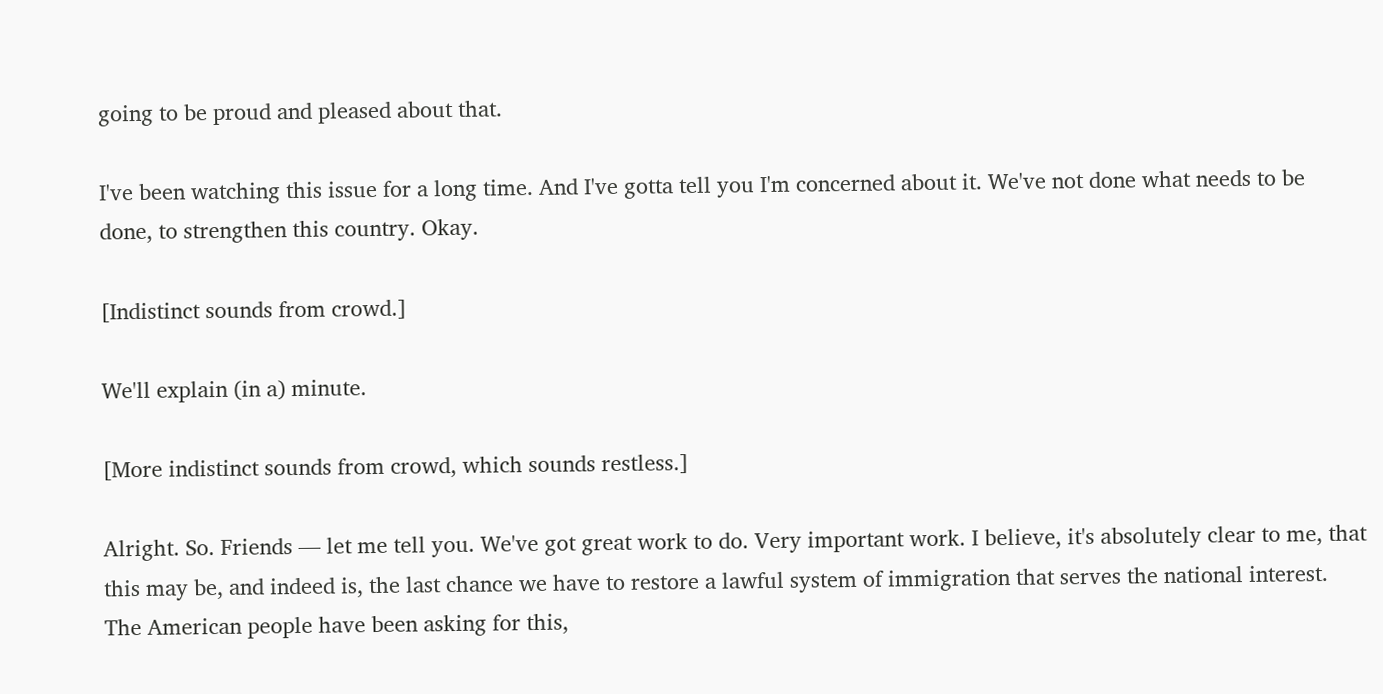going to be proud and pleased about that.

I've been watching this issue for a long time. And I've gotta tell you I'm concerned about it. We've not done what needs to be done, to strengthen this country. Okay.

[Indistinct sounds from crowd.]

We'll explain (in a) minute.

[More indistinct sounds from crowd, which sounds restless.]

Alright. So. Friends — let me tell you. We've got great work to do. Very important work. I believe, it's absolutely clear to me, that this may be, and indeed is, the last chance we have to restore a lawful system of immigration that serves the national interest. The American people have been asking for this,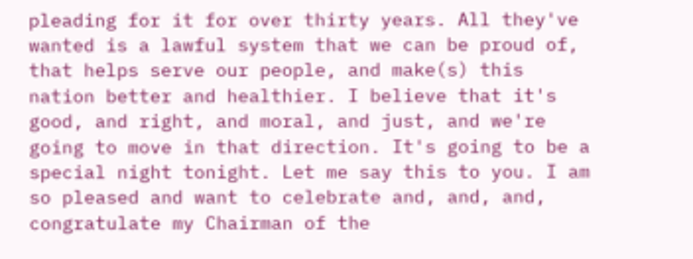pleading for it for over thirty years. All they've wanted is a lawful system that we can be proud of, that helps serve our people, and make(s) this nation better and healthier. I believe that it's good, and right, and moral, and just, and we're going to move in that direction. It's going to be a special night tonight. Let me say this to you. I am so pleased and want to celebrate and, and, and, congratulate my Chairman of the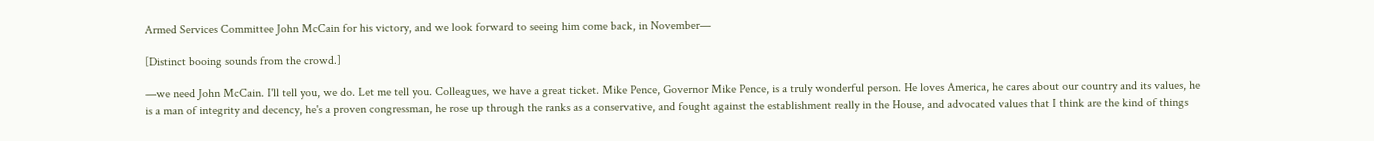Armed Services Committee John McCain for his victory, and we look forward to seeing him come back, in November—

[Distinct booing sounds from the crowd.]

—we need John McCain. I'll tell you, we do. Let me tell you. Colleagues, we have a great ticket. Mike Pence, Governor Mike Pence, is a truly wonderful person. He loves America, he cares about our country and its values, he is a man of integrity and decency, he's a proven congressman, he rose up through the ranks as a conservative, and fought against the establishment really in the House, and advocated values that I think are the kind of things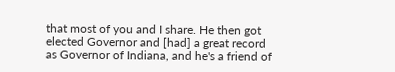that most of you and I share. He then got elected Governor and [had] a great record as Governor of Indiana, and he's a friend of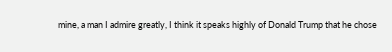mine, a man I admire greatly, I think it speaks highly of Donald Trump that he chose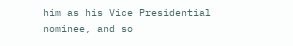him as his Vice Presidential nominee, and so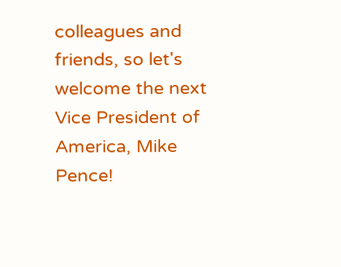colleagues and friends, so let's welcome the next Vice President of America, Mike Pence!